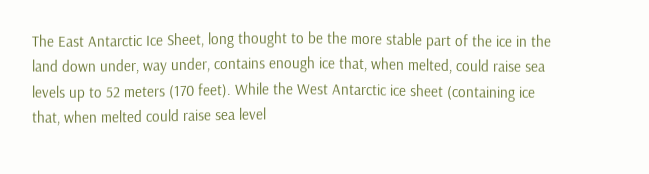The East Antarctic Ice Sheet, long thought to be the more stable part of the ice in the land down under, way under, contains enough ice that, when melted, could raise sea levels up to 52 meters (170 feet). While the West Antarctic ice sheet (containing ice that, when melted could raise sea level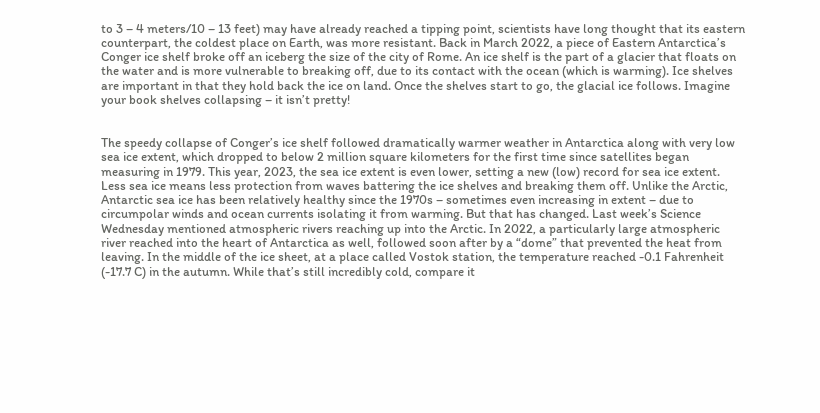to 3 – 4 meters/10 – 13 feet) may have already reached a tipping point, scientists have long thought that its eastern counterpart, the coldest place on Earth, was more resistant. Back in March 2022, a piece of Eastern Antarctica’s Conger ice shelf broke off an iceberg the size of the city of Rome. An ice shelf is the part of a glacier that floats on the water and is more vulnerable to breaking off, due to its contact with the ocean (which is warming). Ice shelves are important in that they hold back the ice on land. Once the shelves start to go, the glacial ice follows. Imagine your book shelves collapsing – it isn’t pretty!


The speedy collapse of Conger’s ice shelf followed dramatically warmer weather in Antarctica along with very low sea ice extent, which dropped to below 2 million square kilometers for the first time since satellites began measuring in 1979. This year, 2023, the sea ice extent is even lower, setting a new (low) record for sea ice extent. Less sea ice means less protection from waves battering the ice shelves and breaking them off. Unlike the Arctic, Antarctic sea ice has been relatively healthy since the 1970s – sometimes even increasing in extent – due to circumpolar winds and ocean currents isolating it from warming. But that has changed. Last week’s Science Wednesday mentioned atmospheric rivers reaching up into the Arctic. In 2022, a particularly large atmospheric river reached into the heart of Antarctica as well, followed soon after by a “dome” that prevented the heat from leaving. In the middle of the ice sheet, at a place called Vostok station, the temperature reached -0.1 Fahrenheit (-17.7 C) in the autumn. While that’s still incredibly cold, compare it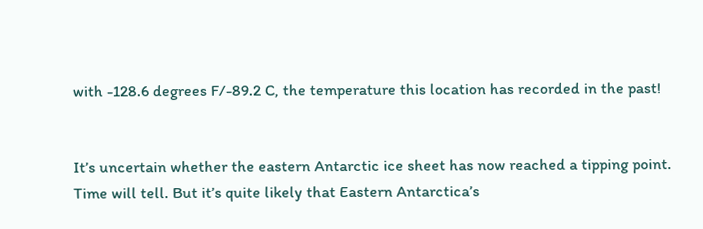with -128.6 degrees F/-89.2 C, the temperature this location has recorded in the past!


It’s uncertain whether the eastern Antarctic ice sheet has now reached a tipping point. Time will tell. But it’s quite likely that Eastern Antarctica’s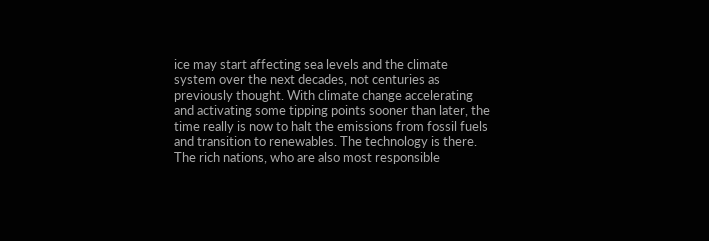ice may start affecting sea levels and the climate system over the next decades, not centuries as previously thought. With climate change accelerating and activating some tipping points sooner than later, the time really is now to halt the emissions from fossil fuels and transition to renewables. The technology is there. The rich nations, who are also most responsible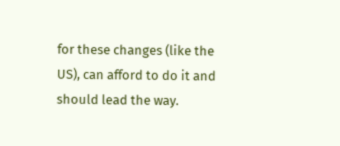for these changes (like the US), can afford to do it and should lead the way.